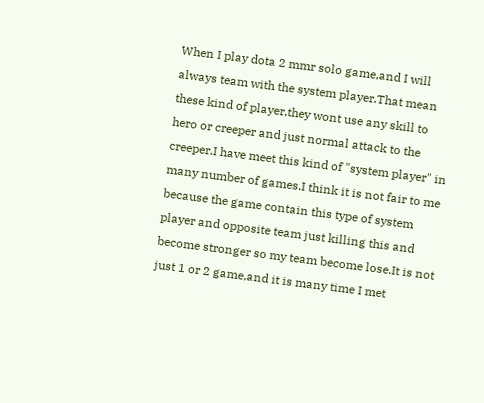When I play dota 2 mmr solo game,and I will always team with the system player.That mean these kind of player,they wont use any skill to hero or creeper and just normal attack to the creeper.I have meet this kind of "system player" in many number of games.I think it is not fair to me because the game contain this type of system player and opposite team just killing this and become stronger so my team become lose.It is not just 1 or 2 game,and it is many time I met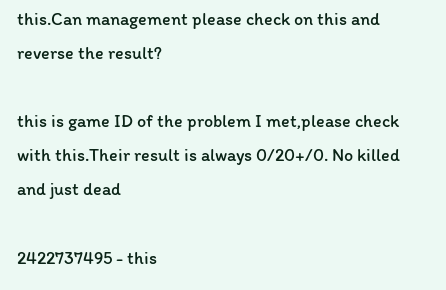this.Can management please check on this and reverse the result?

this is game ID of the problem I met,please check with this.Their result is always 0/20+/0. No killed and just dead

2422737495 - this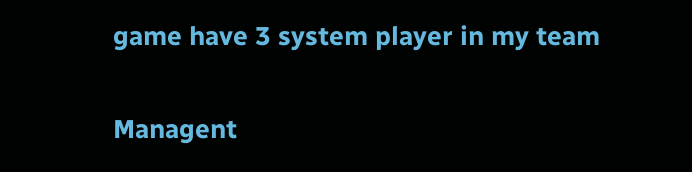game have 3 system player in my team

Managent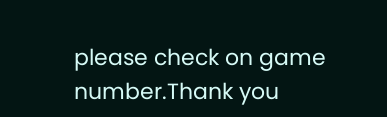please check on game number.Thank you